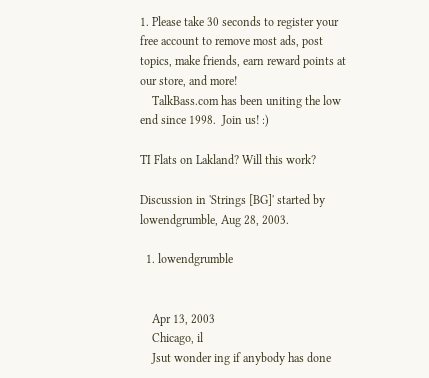1. Please take 30 seconds to register your free account to remove most ads, post topics, make friends, earn reward points at our store, and more!
    TalkBass.com has been uniting the low end since 1998.  Join us! :)

TI Flats on Lakland? Will this work?

Discussion in 'Strings [BG]' started by lowendgrumble, Aug 28, 2003.

  1. lowendgrumble


    Apr 13, 2003
    Chicago, il
    Jsut wonder ing if anybody has done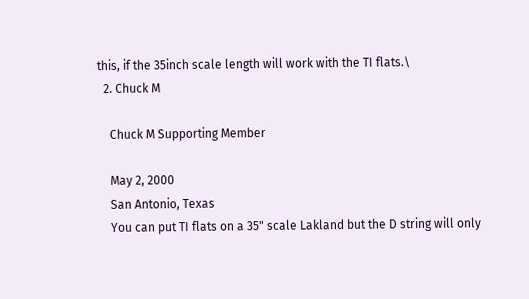this, if the 35inch scale length will work with the TI flats.\
  2. Chuck M

    Chuck M Supporting Member

    May 2, 2000
    San Antonio, Texas
    You can put TI flats on a 35" scale Lakland but the D string will only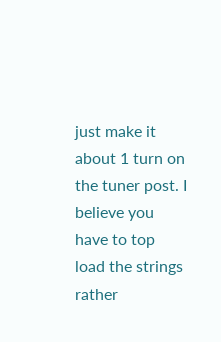just make it about 1 turn on the tuner post. I believe you have to top load the strings rather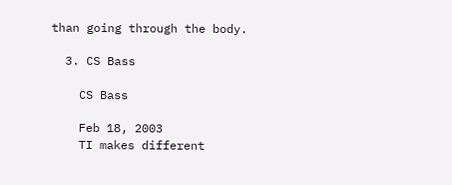than going through the body.

  3. CS Bass

    CS Bass

    Feb 18, 2003
    TI makes different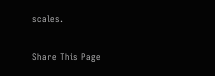scales.

Share This Page